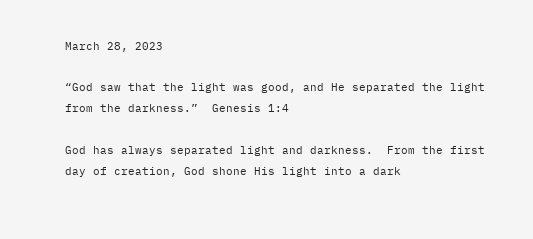March 28, 2023

“God saw that the light was good, and He separated the light from the darkness.”  Genesis 1:4

God has always separated light and darkness.  From the first day of creation, God shone His light into a dark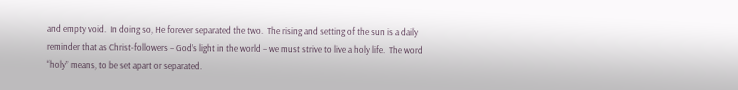and empty void.  In doing so, He forever separated the two.  The rising and setting of the sun is a daily reminder that as Christ-followers – God’s light in the world – we must strive to live a holy life.  The word “holy” means, to be set apart or separated.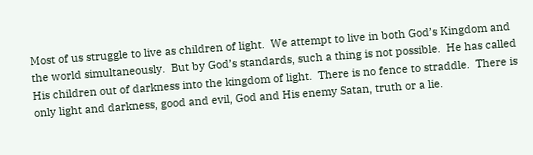Most of us struggle to live as children of light.  We attempt to live in both God’s Kingdom and the world simultaneously.  But by God’s standards, such a thing is not possible.  He has called His children out of darkness into the kingdom of light.  There is no fence to straddle.  There is only light and darkness, good and evil, God and His enemy Satan, truth or a lie.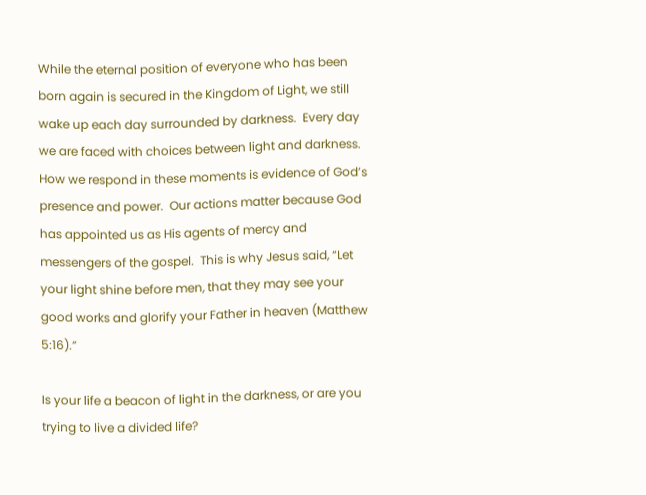While the eternal position of everyone who has been born again is secured in the Kingdom of Light, we still wake up each day surrounded by darkness.  Every day we are faced with choices between light and darkness.  How we respond in these moments is evidence of God’s presence and power.  Our actions matter because God has appointed us as His agents of mercy and messengers of the gospel.  This is why Jesus said, “Let your light shine before men, that they may see your good works and glorify your Father in heaven (Matthew 5:16).”

Is your life a beacon of light in the darkness, or are you trying to live a divided life?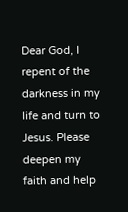Dear God, I repent of the darkness in my life and turn to Jesus. Please deepen my faith and help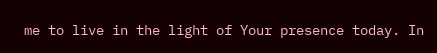me to live in the light of Your presence today. In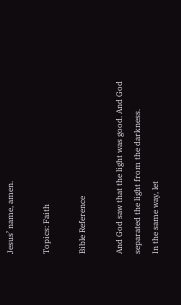Jesus’ name, amen.

Topics: Faith

Bible Reference

And God saw that the light was good. And God separated the light from the darkness.
In the same way, let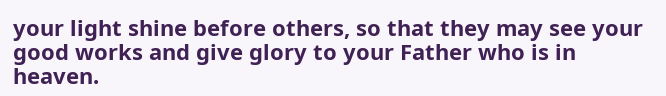your light shine before others, so that they may see your good works and give glory to your Father who is in heaven.